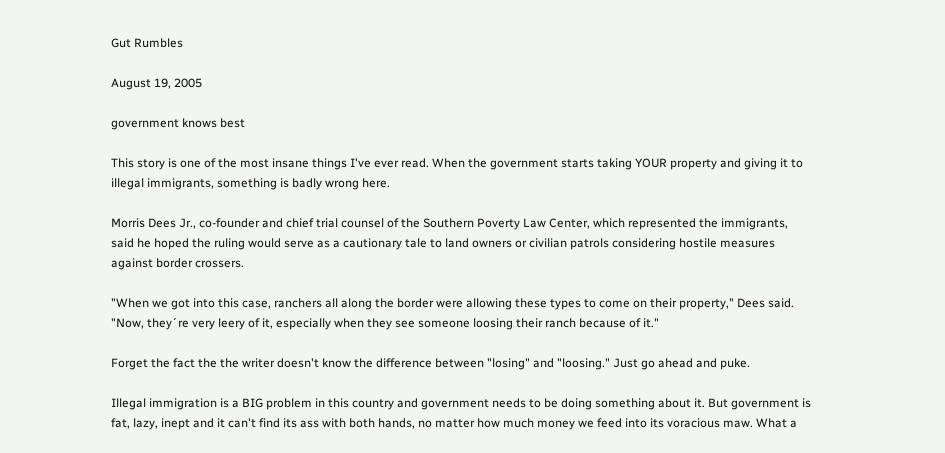Gut Rumbles

August 19, 2005

government knows best

This story is one of the most insane things I've ever read. When the government starts taking YOUR property and giving it to illegal immigrants, something is badly wrong here.

Morris Dees Jr., co-founder and chief trial counsel of the Southern Poverty Law Center, which represented the immigrants, said he hoped the ruling would serve as a cautionary tale to land owners or civilian patrols considering hostile measures against border crossers.

"When we got into this case, ranchers all along the border were allowing these types to come on their property," Dees said. "Now, they´re very leery of it, especially when they see someone loosing their ranch because of it."

Forget the fact the the writer doesn't know the difference between "losing" and "loosing." Just go ahead and puke.

Illegal immigration is a BIG problem in this country and government needs to be doing something about it. But government is fat, lazy, inept and it can't find its ass with both hands, no matter how much money we feed into its voracious maw. What a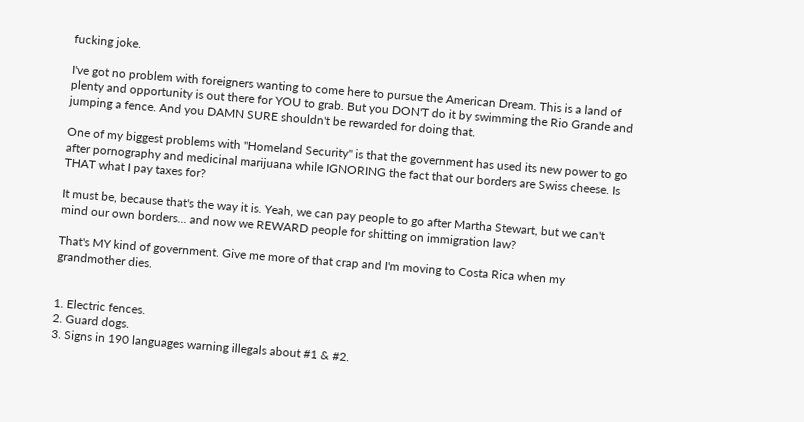fucking joke.

I've got no problem with foreigners wanting to come here to pursue the American Dream. This is a land of plenty and opportunity is out there for YOU to grab. But you DON'T do it by swimming the Rio Grande and jumping a fence. And you DAMN SURE shouldn't be rewarded for doing that.

One of my biggest problems with "Homeland Security" is that the government has used its new power to go after pornography and medicinal marijuana while IGNORING the fact that our borders are Swiss cheese. Is THAT what I pay taxes for?

It must be, because that's the way it is. Yeah, we can pay people to go after Martha Stewart, but we can't mind our own borders... and now we REWARD people for shitting on immigration law?

That's MY kind of government. Give me more of that crap and I'm moving to Costa Rica when my grandmother dies.


1. Electric fences.
2. Guard dogs.
3. Signs in 190 languages warning illegals about #1 & #2.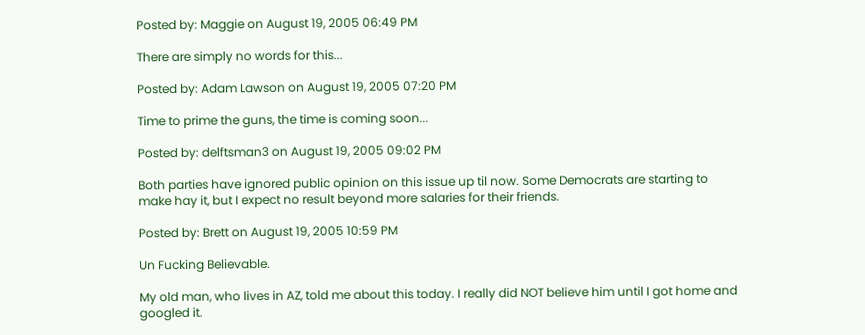Posted by: Maggie on August 19, 2005 06:49 PM

There are simply no words for this...

Posted by: Adam Lawson on August 19, 2005 07:20 PM

Time to prime the guns, the time is coming soon...

Posted by: delftsman3 on August 19, 2005 09:02 PM

Both parties have ignored public opinion on this issue up til now. Some Democrats are starting to make hay it, but I expect no result beyond more salaries for their friends.

Posted by: Brett on August 19, 2005 10:59 PM

Un Fucking Believable.

My old man, who lives in AZ, told me about this today. I really did NOT believe him until I got home and googled it.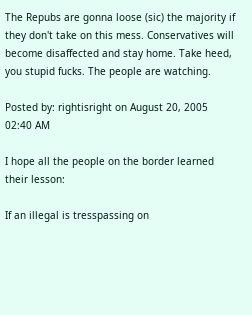The Repubs are gonna loose (sic) the majority if they don't take on this mess. Conservatives will become disaffected and stay home. Take heed, you stupid fucks. The people are watching.

Posted by: rightisright on August 20, 2005 02:40 AM

I hope all the people on the border learned their lesson:

If an illegal is tresspassing on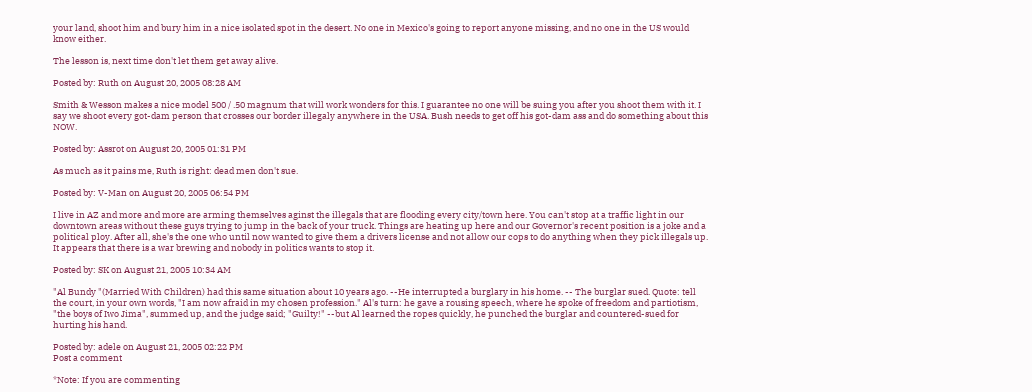your land, shoot him and bury him in a nice isolated spot in the desert. No one in Mexico's going to report anyone missing, and no one in the US would know either.

The lesson is, next time don't let them get away alive.

Posted by: Ruth on August 20, 2005 08:28 AM

Smith & Wesson makes a nice model 500 / .50 magnum that will work wonders for this. I guarantee no one will be suing you after you shoot them with it. I say we shoot every got-dam person that crosses our border illegaly anywhere in the USA. Bush needs to get off his got-dam ass and do something about this NOW.

Posted by: Assrot on August 20, 2005 01:31 PM

As much as it pains me, Ruth is right: dead men don't sue.

Posted by: V-Man on August 20, 2005 06:54 PM

I live in AZ and more and more are arming themselves aginst the illegals that are flooding every city/town here. You can't stop at a traffic light in our downtown areas without these guys trying to jump in the back of your truck. Things are heating up here and our Governor's recent position is a joke and a political ploy. After all, she's the one who until now wanted to give them a drivers license and not allow our cops to do anything when they pick illegals up. It appears that there is a war brewing and nobody in politics wants to stop it.

Posted by: SK on August 21, 2005 10:34 AM

"Al Bundy "(Married With Children) had this same situation about 10 years ago. --He interrupted a burglary in his home. -- The burglar sued. Quote: tell the court, in your own words, "I am now afraid in my chosen profession." Al's turn: he gave a rousing speech, where he spoke of freedom and partiotism, "the boys of Iwo Jima", summed up, and the judge said; "Guilty!" --but Al learned the ropes quickly, he punched the burglar and countered-sued for hurting his hand.

Posted by: adele on August 21, 2005 02:22 PM
Post a comment

*Note: If you are commenting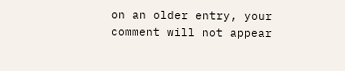on an older entry, your
comment will not appear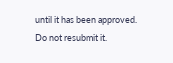until it has been approved.
Do not resubmit it.